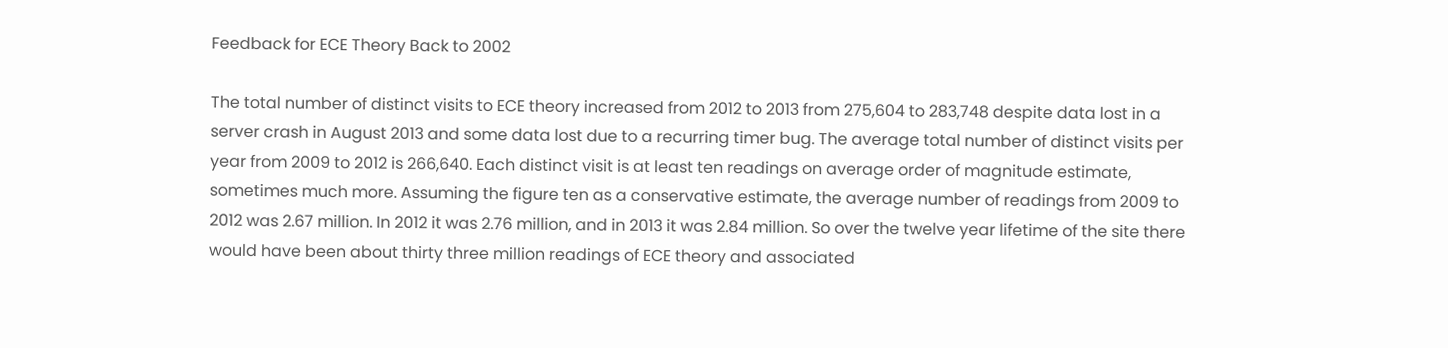Feedback for ECE Theory Back to 2002

The total number of distinct visits to ECE theory increased from 2012 to 2013 from 275,604 to 283,748 despite data lost in a server crash in August 2013 and some data lost due to a recurring timer bug. The average total number of distinct visits per year from 2009 to 2012 is 266,640. Each distinct visit is at least ten readings on average order of magnitude estimate, sometimes much more. Assuming the figure ten as a conservative estimate, the average number of readings from 2009 to 2012 was 2.67 million. In 2012 it was 2.76 million, and in 2013 it was 2.84 million. So over the twelve year lifetime of the site there would have been about thirty three million readings of ECE theory and associated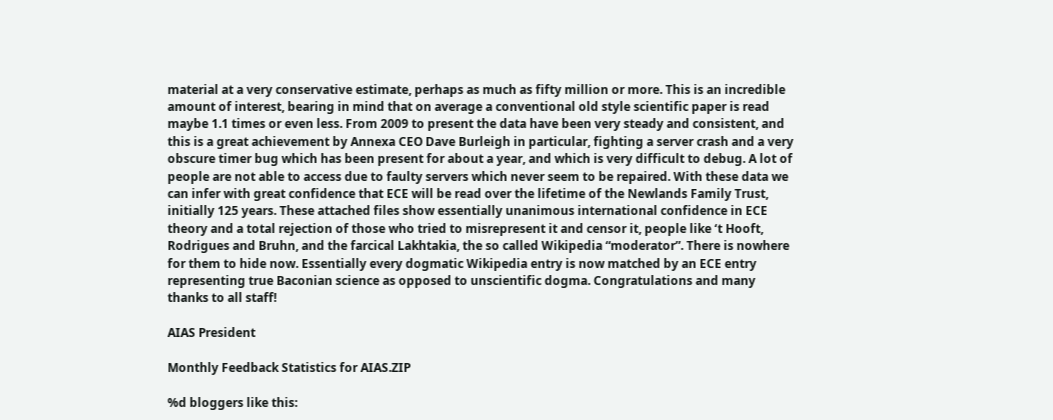material at a very conservative estimate, perhaps as much as fifty million or more. This is an incredible amount of interest, bearing in mind that on average a conventional old style scientific paper is read maybe 1.1 times or even less. From 2009 to present the data have been very steady and consistent, and this is a great achievement by Annexa CEO Dave Burleigh in particular, fighting a server crash and a very obscure timer bug which has been present for about a year, and which is very difficult to debug. A lot of people are not able to access due to faulty servers which never seem to be repaired. With these data we can infer with great confidence that ECE will be read over the lifetime of the Newlands Family Trust, initially 125 years. These attached files show essentially unanimous international confidence in ECE theory and a total rejection of those who tried to misrepresent it and censor it, people like ‘t Hooft, Rodrigues and Bruhn, and the farcical Lakhtakia, the so called Wikipedia “moderator”. There is nowhere for them to hide now. Essentially every dogmatic Wikipedia entry is now matched by an ECE entry representing true Baconian science as opposed to unscientific dogma. Congratulations and many thanks to all staff!

AIAS President

Monthly Feedback Statistics for AIAS.ZIP

%d bloggers like this: